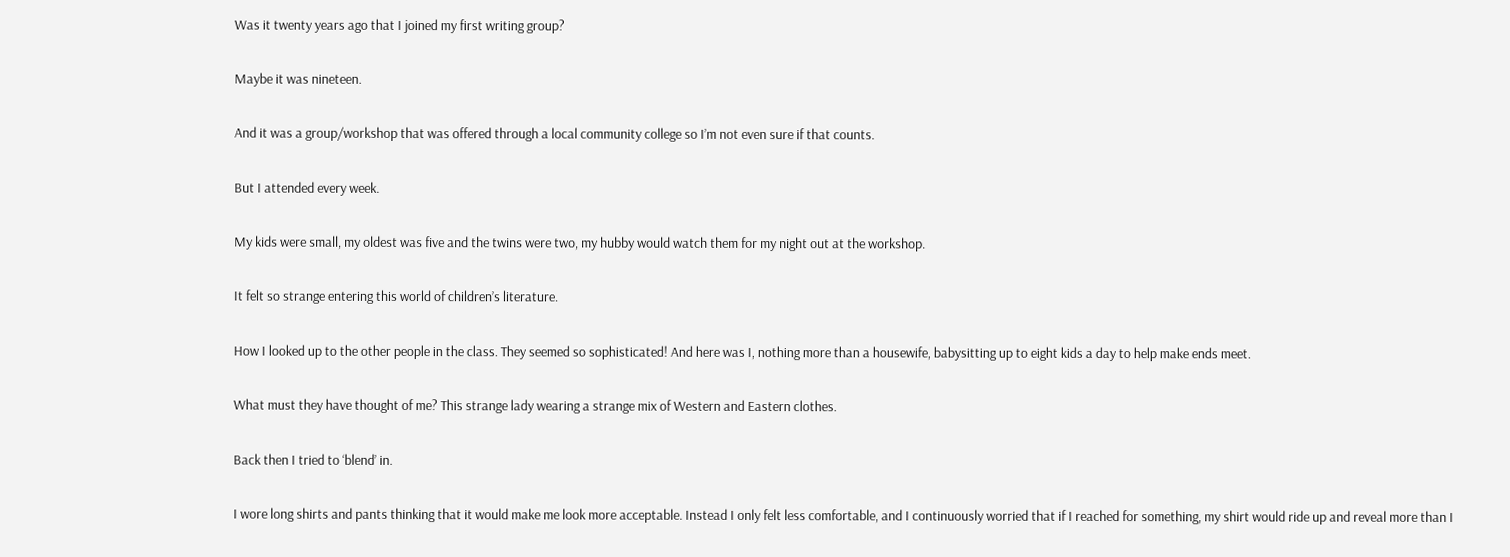Was it twenty years ago that I joined my first writing group?

Maybe it was nineteen.

And it was a group/workshop that was offered through a local community college so I’m not even sure if that counts.

But I attended every week.

My kids were small, my oldest was five and the twins were two, my hubby would watch them for my night out at the workshop.

It felt so strange entering this world of children’s literature.

How I looked up to the other people in the class. They seemed so sophisticated! And here was I, nothing more than a housewife, babysitting up to eight kids a day to help make ends meet.

What must they have thought of me? This strange lady wearing a strange mix of Western and Eastern clothes.

Back then I tried to ‘blend’ in.

I wore long shirts and pants thinking that it would make me look more acceptable. Instead I only felt less comfortable, and I continuously worried that if I reached for something, my shirt would ride up and reveal more than I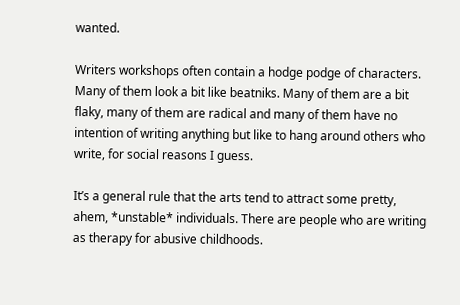wanted.

Writers workshops often contain a hodge podge of characters. Many of them look a bit like beatniks. Many of them are a bit flaky, many of them are radical and many of them have no intention of writing anything but like to hang around others who write, for social reasons I guess.

It’s a general rule that the arts tend to attract some pretty, ahem, *unstable* individuals. There are people who are writing as therapy for abusive childhoods.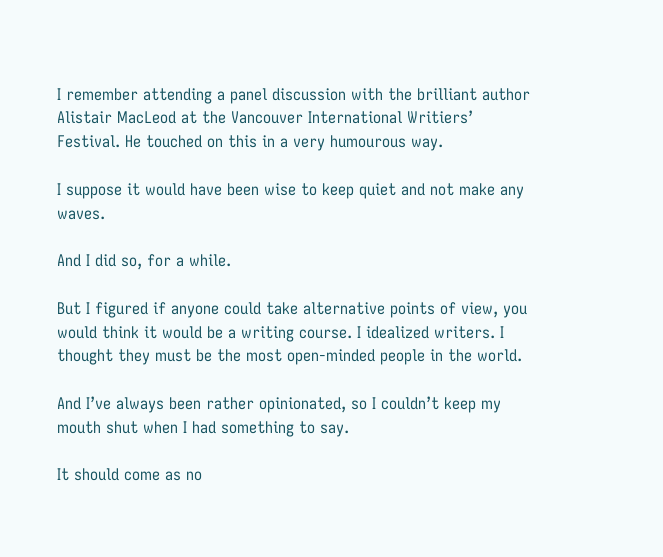I remember attending a panel discussion with the brilliant author Alistair MacLeod at the Vancouver International Writiers’ Festival. He touched on this in a very humourous way.

I suppose it would have been wise to keep quiet and not make any waves.

And I did so, for a while.

But I figured if anyone could take alternative points of view, you would think it would be a writing course. I idealized writers. I thought they must be the most open-minded people in the world.

And I’ve always been rather opinionated, so I couldn’t keep my mouth shut when I had something to say.

It should come as no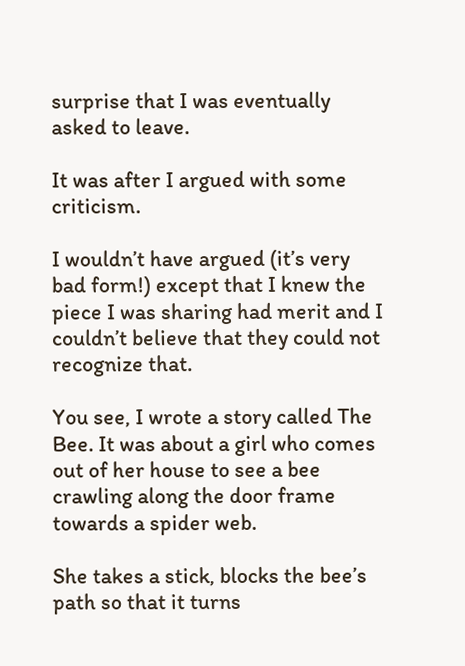surprise that I was eventually asked to leave.

It was after I argued with some criticism.

I wouldn’t have argued (it’s very bad form!) except that I knew the piece I was sharing had merit and I couldn’t believe that they could not recognize that.

You see, I wrote a story called The Bee. It was about a girl who comes out of her house to see a bee crawling along the door frame towards a spider web.

She takes a stick, blocks the bee’s path so that it turns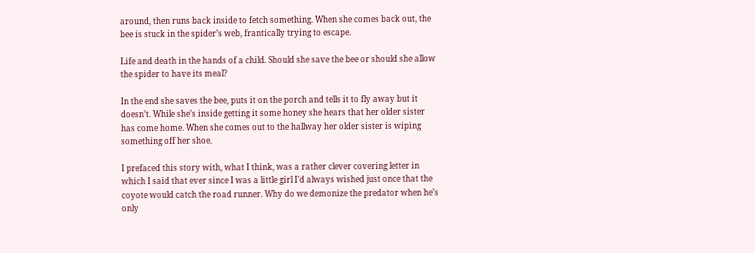around, then runs back inside to fetch something. When she comes back out, the bee is stuck in the spider’s web, frantically trying to escape.

Life and death in the hands of a child. Should she save the bee or should she allow the spider to have its meal?

In the end she saves the bee, puts it on the porch and tells it to fly away but it doesn’t. While she’s inside getting it some honey she hears that her older sister has come home. When she comes out to the hallway her older sister is wiping something off her shoe.

I prefaced this story with, what I think, was a rather clever covering letter in which I said that ever since I was a little girl I’d always wished just once that the coyote would catch the road runner. Why do we demonize the predator when he’s only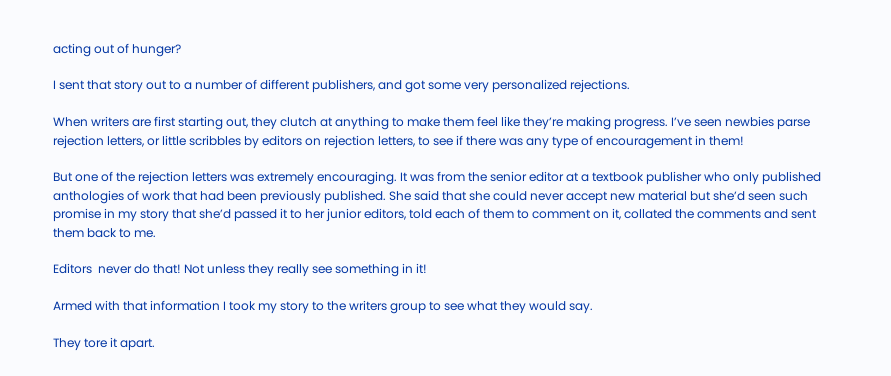acting out of hunger?

I sent that story out to a number of different publishers, and got some very personalized rejections.

When writers are first starting out, they clutch at anything to make them feel like they’re making progress. I’ve seen newbies parse rejection letters, or little scribbles by editors on rejection letters, to see if there was any type of encouragement in them!

But one of the rejection letters was extremely encouraging. It was from the senior editor at a textbook publisher who only published anthologies of work that had been previously published. She said that she could never accept new material but she’d seen such promise in my story that she’d passed it to her junior editors, told each of them to comment on it, collated the comments and sent them back to me.

Editors  never do that! Not unless they really see something in it!

Armed with that information I took my story to the writers group to see what they would say.

They tore it apart.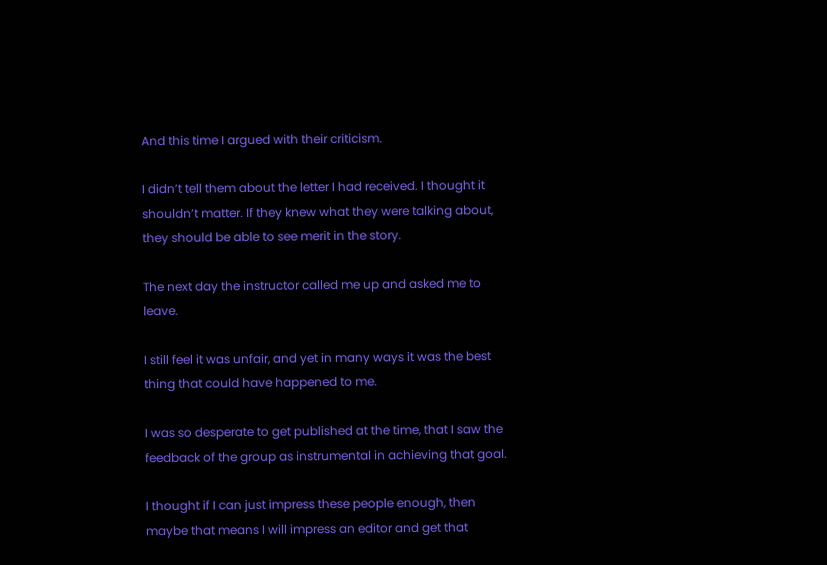And this time I argued with their criticism.

I didn’t tell them about the letter I had received. I thought it shouldn’t matter. If they knew what they were talking about, they should be able to see merit in the story.

The next day the instructor called me up and asked me to leave.

I still feel it was unfair, and yet in many ways it was the best thing that could have happened to me.

I was so desperate to get published at the time, that I saw the feedback of the group as instrumental in achieving that goal.

I thought if I can just impress these people enough, then maybe that means I will impress an editor and get that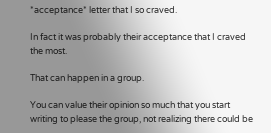*acceptance* letter that I so craved.

In fact it was probably their acceptance that I craved the most.

That can happen in a group.

You can value their opinion so much that you start writing to please the group, not realizing there could be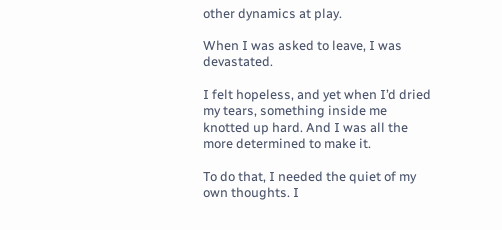other dynamics at play.

When I was asked to leave, I was devastated.

I felt hopeless, and yet when I’d dried my tears, something inside me knotted up hard. And I was all the more determined to make it.

To do that, I needed the quiet of my own thoughts. I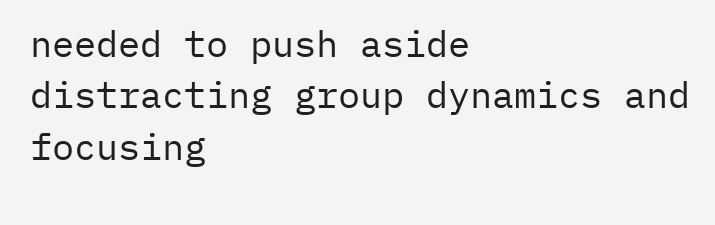needed to push aside distracting group dynamics and focusing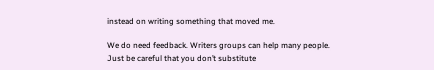instead on writing something that moved me.

We do need feedback. Writers groups can help many people. Just be careful that you don’t substitute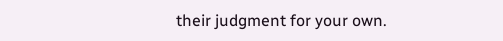their judgment for your own.